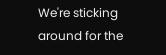We're sticking around for the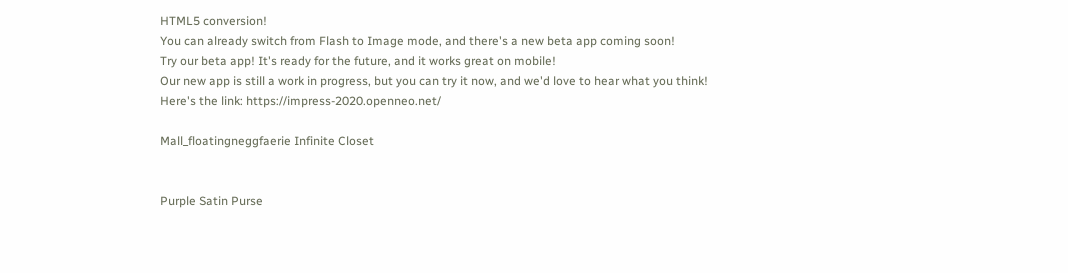HTML5 conversion!
You can already switch from Flash to Image mode, and there's a new beta app coming soon!
Try our beta app! It's ready for the future, and it works great on mobile!
Our new app is still a work in progress, but you can try it now, and we'd love to hear what you think!
Here's the link: https://impress-2020.openneo.net/

Mall_floatingneggfaerie Infinite Closet


Purple Satin Purse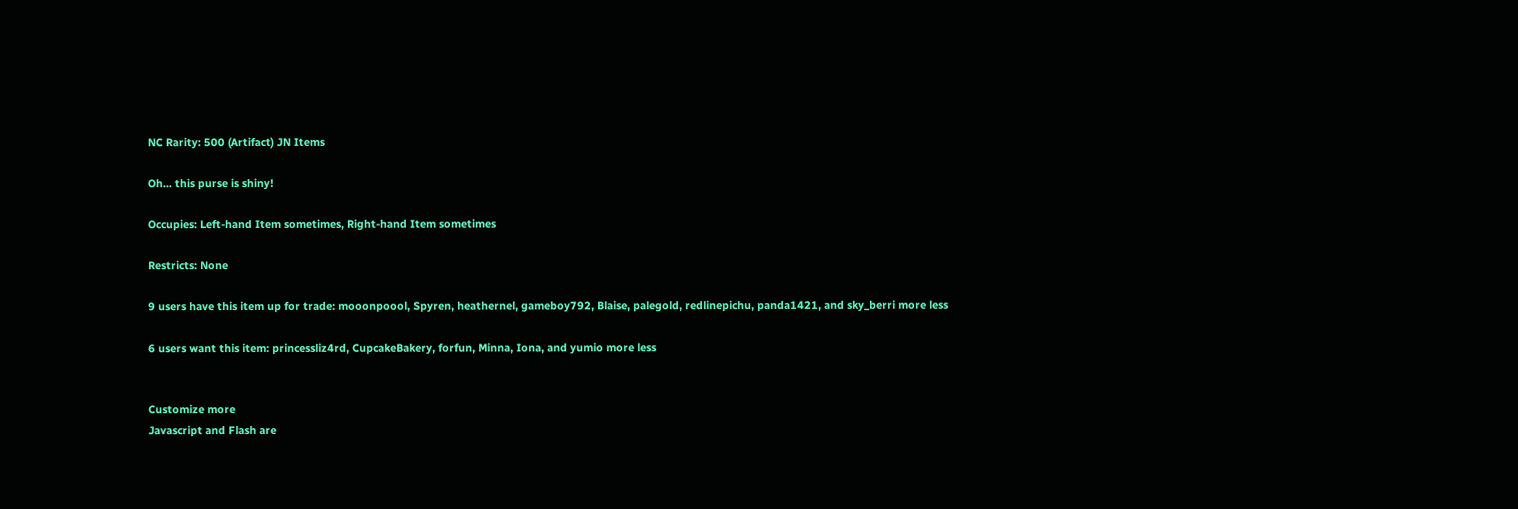NC Rarity: 500 (Artifact) JN Items

Oh... this purse is shiny!

Occupies: Left-hand Item sometimes, Right-hand Item sometimes

Restricts: None

9 users have this item up for trade: mooonpoool, Spyren, heathernel, gameboy792, Blaise, palegold, redlinepichu, panda1421, and sky_berri more less

6 users want this item: princessliz4rd, CupcakeBakery, forfun, Minna, Iona, and yumio more less


Customize more
Javascript and Flash are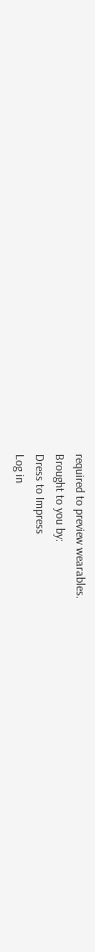required to preview wearables.
Brought to you by:
Dress to Impress
Log in